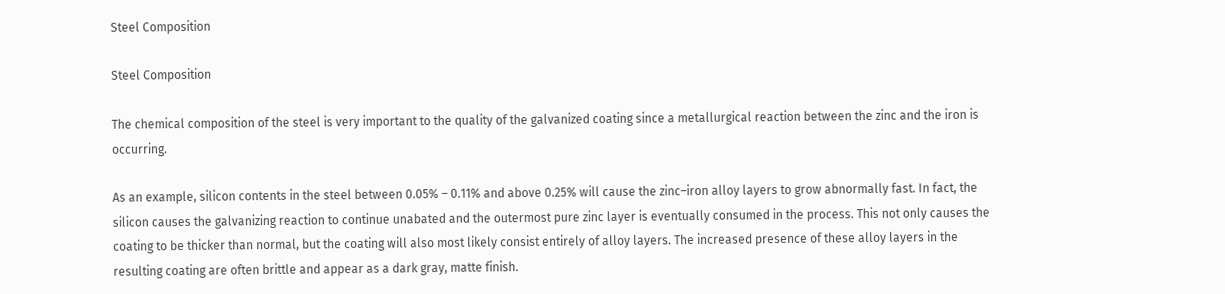Steel Composition

Steel Composition

The chemical composition of the steel is very important to the quality of the galvanized coating since a metallurgical reaction between the zinc and the iron is occurring.

As an example, silicon contents in the steel between 0.05% – 0.11% and above 0.25% will cause the zinc–iron alloy layers to grow abnormally fast. In fact, the silicon causes the galvanizing reaction to continue unabated and the outermost pure zinc layer is eventually consumed in the process. This not only causes the coating to be thicker than normal, but the coating will also most likely consist entirely of alloy layers. The increased presence of these alloy layers in the resulting coating are often brittle and appear as a dark gray, matte finish.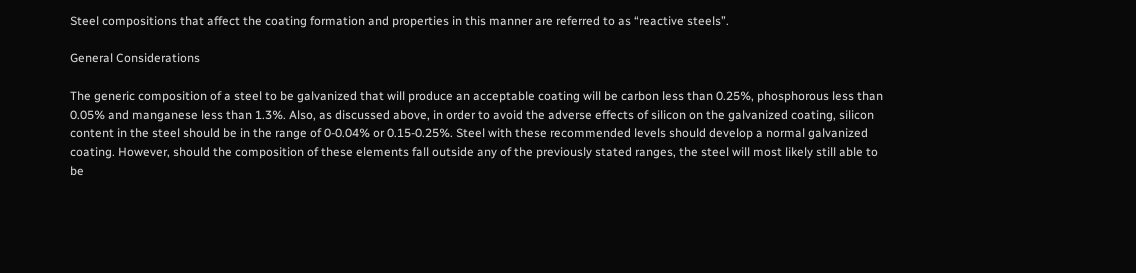Steel compositions that affect the coating formation and properties in this manner are referred to as “reactive steels”.

General Considerations

The generic composition of a steel to be galvanized that will produce an acceptable coating will be carbon less than 0.25%, phosphorous less than 0.05% and manganese less than 1.3%. Also, as discussed above, in order to avoid the adverse effects of silicon on the galvanized coating, silicon content in the steel should be in the range of 0-0.04% or 0.15-0.25%. Steel with these recommended levels should develop a normal galvanized coating. However, should the composition of these elements fall outside any of the previously stated ranges, the steel will most likely still able to be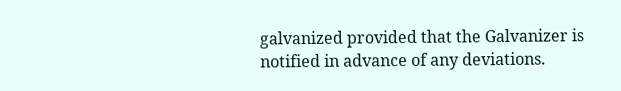galvanized provided that the Galvanizer is notified in advance of any deviations.